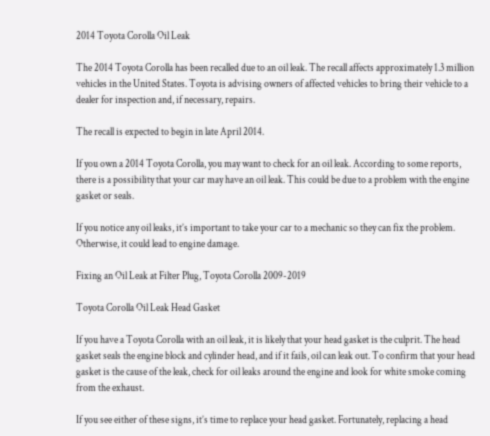2014 Toyota Corolla Oil Leak

The 2014 Toyota Corolla has been recalled due to an oil leak. The recall affects approximately 1.3 million vehicles in the United States. Toyota is advising owners of affected vehicles to bring their vehicle to a dealer for inspection and, if necessary, repairs.

The recall is expected to begin in late April 2014.

If you own a 2014 Toyota Corolla, you may want to check for an oil leak. According to some reports, there is a possibility that your car may have an oil leak. This could be due to a problem with the engine gasket or seals.

If you notice any oil leaks, it’s important to take your car to a mechanic so they can fix the problem. Otherwise, it could lead to engine damage.

Fixing an Oil Leak at Filter Plug, Toyota Corolla 2009-2019

Toyota Corolla Oil Leak Head Gasket

If you have a Toyota Corolla with an oil leak, it is likely that your head gasket is the culprit. The head gasket seals the engine block and cylinder head, and if it fails, oil can leak out. To confirm that your head gasket is the cause of the leak, check for oil leaks around the engine and look for white smoke coming from the exhaust.

If you see either of these signs, it’s time to replace your head gasket. Fortunately, replacing a head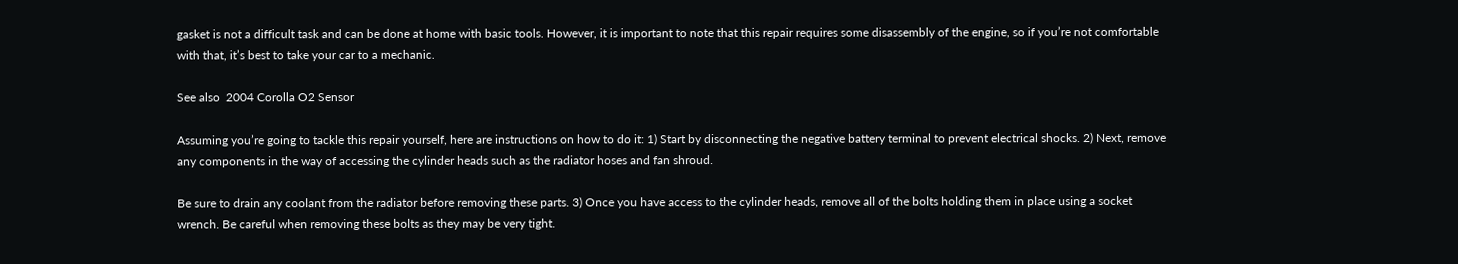gasket is not a difficult task and can be done at home with basic tools. However, it is important to note that this repair requires some disassembly of the engine, so if you’re not comfortable with that, it’s best to take your car to a mechanic.

See also  2004 Corolla O2 Sensor

Assuming you’re going to tackle this repair yourself, here are instructions on how to do it: 1) Start by disconnecting the negative battery terminal to prevent electrical shocks. 2) Next, remove any components in the way of accessing the cylinder heads such as the radiator hoses and fan shroud.

Be sure to drain any coolant from the radiator before removing these parts. 3) Once you have access to the cylinder heads, remove all of the bolts holding them in place using a socket wrench. Be careful when removing these bolts as they may be very tight.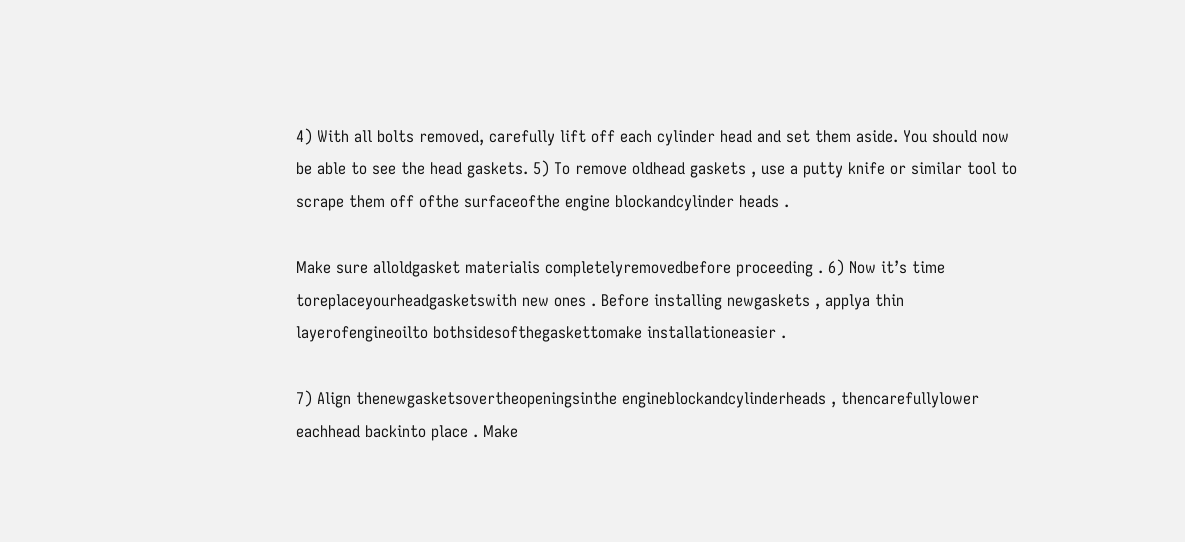4) With all bolts removed, carefully lift off each cylinder head and set them aside. You should now be able to see the head gaskets. 5) To remove oldhead gaskets , use a putty knife or similar tool to scrape them off ofthe surfaceofthe engine blockandcylinder heads .

Make sure alloldgasket materialis completelyremovedbefore proceeding . 6) Now it’s time toreplaceyourheadgasketswith new ones . Before installing newgaskets , applya thin layerofengineoilto bothsidesofthegaskettomake installationeasier .

7) Align thenewgasketsovertheopeningsinthe engineblockandcylinderheads , thencarefullylower eachhead backinto place . Make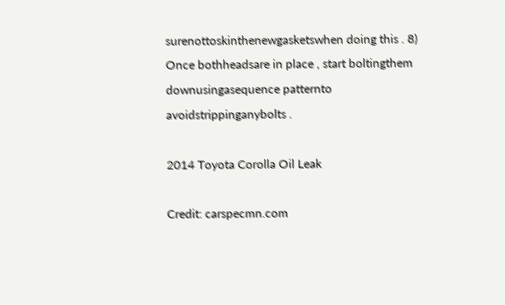surenottoskinthenewgasketswhen doing this . 8) Once bothheadsare in place , start boltingthem downusingasequence patternto avoidstrippinganybolts .

2014 Toyota Corolla Oil Leak

Credit: carspecmn.com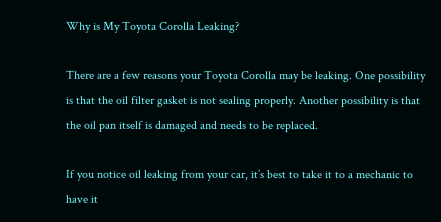Why is My Toyota Corolla Leaking?

There are a few reasons your Toyota Corolla may be leaking. One possibility is that the oil filter gasket is not sealing properly. Another possibility is that the oil pan itself is damaged and needs to be replaced.

If you notice oil leaking from your car, it’s best to take it to a mechanic to have it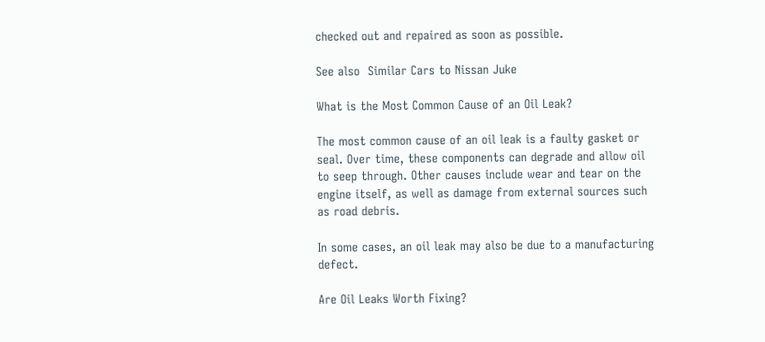checked out and repaired as soon as possible.

See also  Similar Cars to Nissan Juke

What is the Most Common Cause of an Oil Leak?

The most common cause of an oil leak is a faulty gasket or seal. Over time, these components can degrade and allow oil to seep through. Other causes include wear and tear on the engine itself, as well as damage from external sources such as road debris.

In some cases, an oil leak may also be due to a manufacturing defect.

Are Oil Leaks Worth Fixing?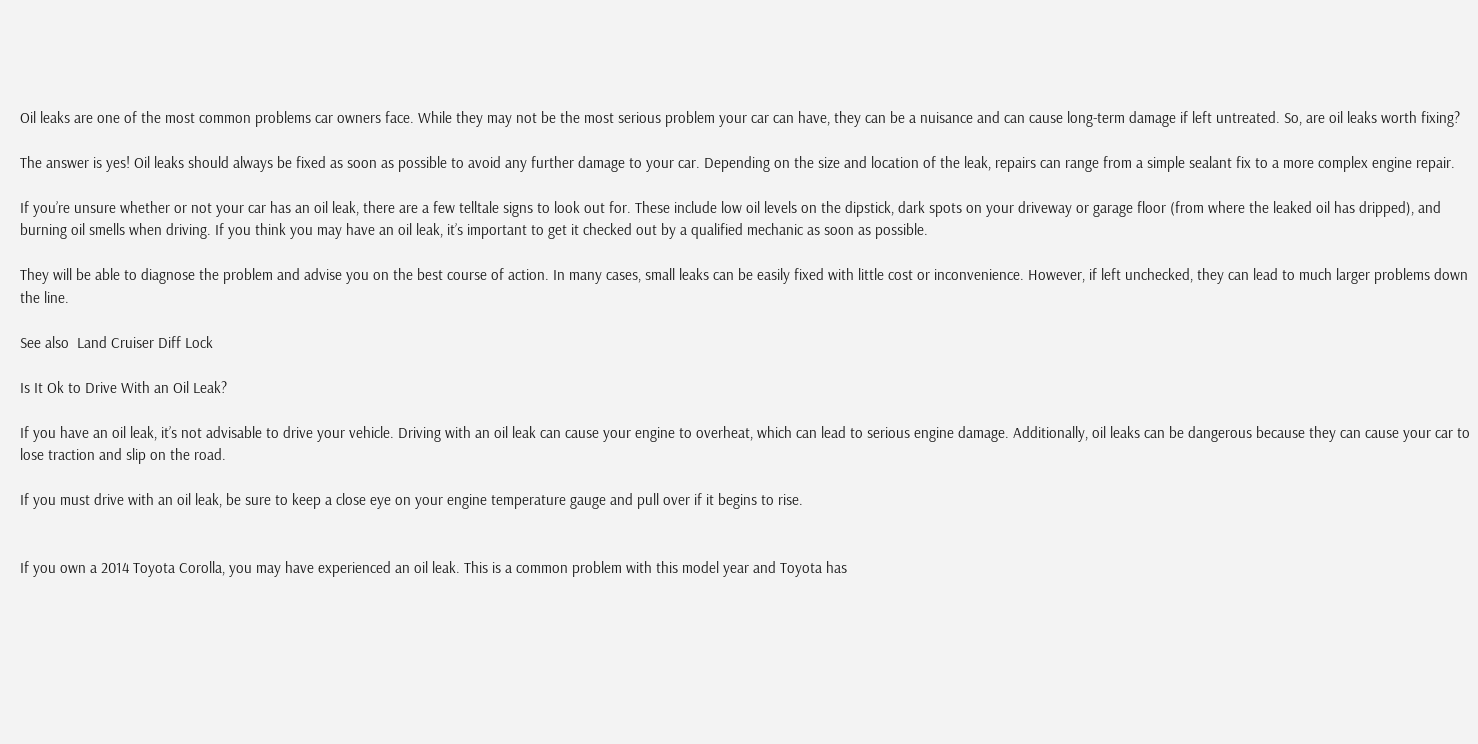Oil leaks are one of the most common problems car owners face. While they may not be the most serious problem your car can have, they can be a nuisance and can cause long-term damage if left untreated. So, are oil leaks worth fixing?

The answer is yes! Oil leaks should always be fixed as soon as possible to avoid any further damage to your car. Depending on the size and location of the leak, repairs can range from a simple sealant fix to a more complex engine repair.

If you’re unsure whether or not your car has an oil leak, there are a few telltale signs to look out for. These include low oil levels on the dipstick, dark spots on your driveway or garage floor (from where the leaked oil has dripped), and burning oil smells when driving. If you think you may have an oil leak, it’s important to get it checked out by a qualified mechanic as soon as possible.

They will be able to diagnose the problem and advise you on the best course of action. In many cases, small leaks can be easily fixed with little cost or inconvenience. However, if left unchecked, they can lead to much larger problems down the line.

See also  Land Cruiser Diff Lock

Is It Ok to Drive With an Oil Leak?

If you have an oil leak, it’s not advisable to drive your vehicle. Driving with an oil leak can cause your engine to overheat, which can lead to serious engine damage. Additionally, oil leaks can be dangerous because they can cause your car to lose traction and slip on the road.

If you must drive with an oil leak, be sure to keep a close eye on your engine temperature gauge and pull over if it begins to rise.


If you own a 2014 Toyota Corolla, you may have experienced an oil leak. This is a common problem with this model year and Toyota has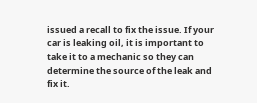issued a recall to fix the issue. If your car is leaking oil, it is important to take it to a mechanic so they can determine the source of the leak and fix it.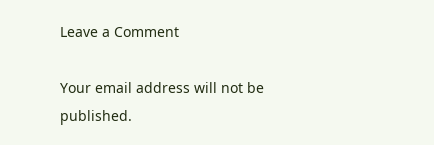Leave a Comment

Your email address will not be published.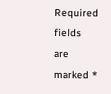Required fields are marked *